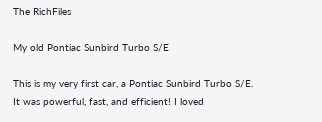The RichFiles

My old Pontiac Sunbird Turbo S/E

This is my very first car, a Pontiac Sunbird Turbo S/E. It was powerful, fast, and efficient! I loved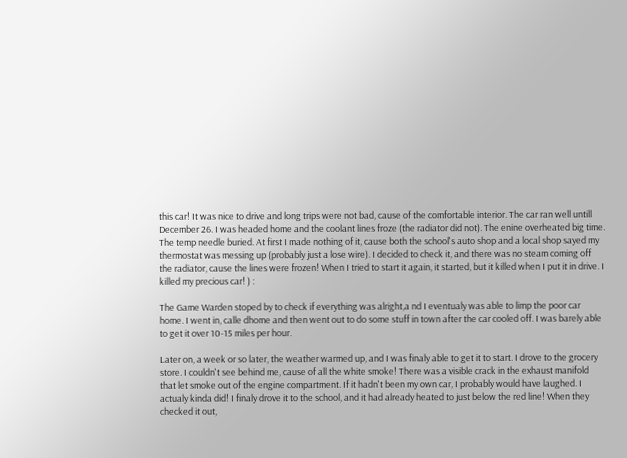this car! It was nice to drive and long trips were not bad, cause of the comfortable interior. The car ran well untill December 26. I was headed home and the coolant lines froze (the radiator did not). The enine overheated big time. The temp needle buried. At first I made nothing of it, cause both the school's auto shop and a local shop sayed my thermostat was messing up (probably just a lose wire). I decided to check it, and there was no steam coming off the radiator, cause the lines were frozen! When I tried to start it again, it started, but it killed when I put it in drive. I killed my precious car! ) :

The Game Warden stoped by to check if everything was alright,a nd I eventualy was able to limp the poor car home. I went in, calle dhome and then went out to do some stuff in town after the car cooled off. I was barely able to get it over 10-15 miles per hour.

Later on, a week or so later, the weather warmed up, and I was finaly able to get it to start. I drove to the grocery store. I couldn't see behind me, cause of all the white smoke! There was a visible crack in the exhaust manifold that let smoke out of the engine compartment. If it hadn't been my own car, I probably would have laughed. I actualy kinda did! I finaly drove it to the school, and it had already heated to just below the red line! When they checked it out,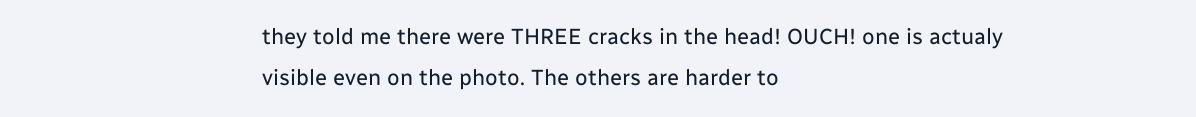they told me there were THREE cracks in the head! OUCH! one is actualy visible even on the photo. The others are harder to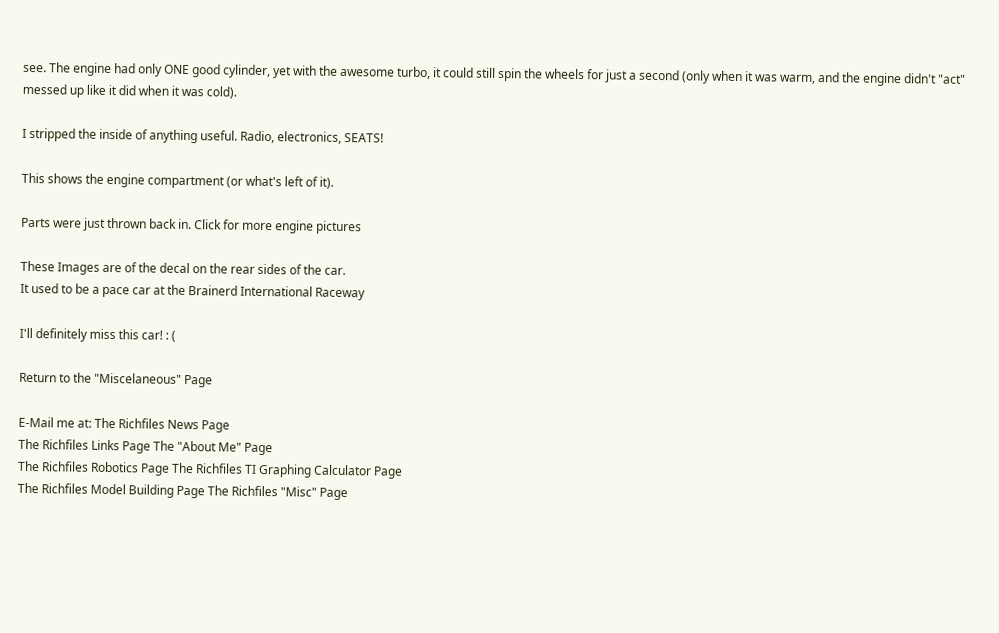see. The engine had only ONE good cylinder, yet with the awesome turbo, it could still spin the wheels for just a second (only when it was warm, and the engine didn't "act" messed up like it did when it was cold).

I stripped the inside of anything useful. Radio, electronics, SEATS!

This shows the engine compartment (or what's left of it).

Parts were just thrown back in. Click for more engine pictures

These Images are of the decal on the rear sides of the car.
It used to be a pace car at the Brainerd International Raceway

I'll definitely miss this car! : (

Return to the "Miscelaneous" Page

E-Mail me at: The Richfiles News Page
The Richfiles Links Page The "About Me" Page
The Richfiles Robotics Page The Richfiles TI Graphing Calculator Page
The Richfiles Model Building Page The Richfiles "Misc" Page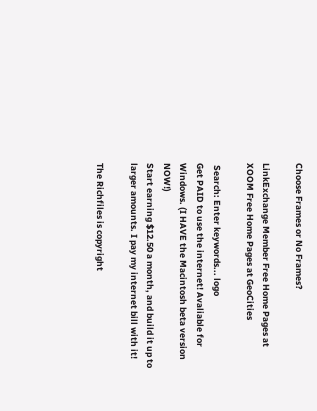Choose Frames or No Frames?

LinkExchange Member Free Home Pages at XOOM Free Home Pages at GeoCities

 Search: Enter keywords... logo
Get PAID to use the internet! Avaliable for Windows. (I HAVE the Macintosh beta version NOW!)
Start earning $12.50 a month, and build it up to larger amounts. I pay my internet bill with it!

The Richfiles is copyright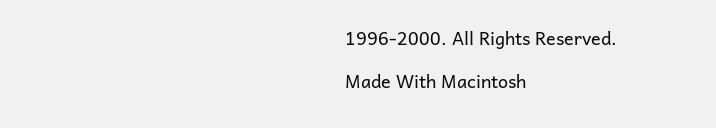1996-2000. All Rights Reserved.

Made With Macintosh